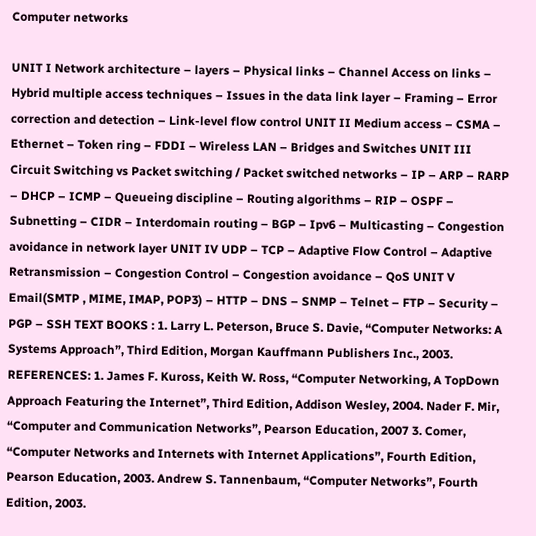Computer networks

UNIT I Network architecture – layers – Physical links – Channel Access on links – Hybrid multiple access techniques – Issues in the data link layer – Framing – Error correction and detection – Link-level flow control UNIT II Medium access – CSMA – Ethernet – Token ring – FDDI – Wireless LAN – Bridges and Switches UNIT III Circuit Switching vs Packet switching / Packet switched networks – IP – ARP – RARP – DHCP – ICMP – Queueing discipline – Routing algorithms – RIP – OSPF – Subnetting – CIDR – Interdomain routing – BGP – Ipv6 – Multicasting – Congestion avoidance in network layer UNIT IV UDP – TCP – Adaptive Flow Control – Adaptive Retransmission – Congestion Control – Congestion avoidance – QoS UNIT V Email(SMTP , MIME, IMAP, POP3) – HTTP – DNS – SNMP – Telnet – FTP – Security – PGP – SSH TEXT BOOKS : 1. Larry L. Peterson, Bruce S. Davie, “Computer Networks: A Systems Approach”, Third Edition, Morgan Kauffmann Publishers Inc., 2003. REFERENCES: 1. James F. Kuross, Keith W. Ross, “Computer Networking, A TopDown Approach Featuring the Internet”, Third Edition, Addison Wesley, 2004. Nader F. Mir, “Computer and Communication Networks”, Pearson Education, 2007 3. Comer, “Computer Networks and Internets with Internet Applications”, Fourth Edition, Pearson Education, 2003. Andrew S. Tannenbaum, “Computer Networks”, Fourth Edition, 2003.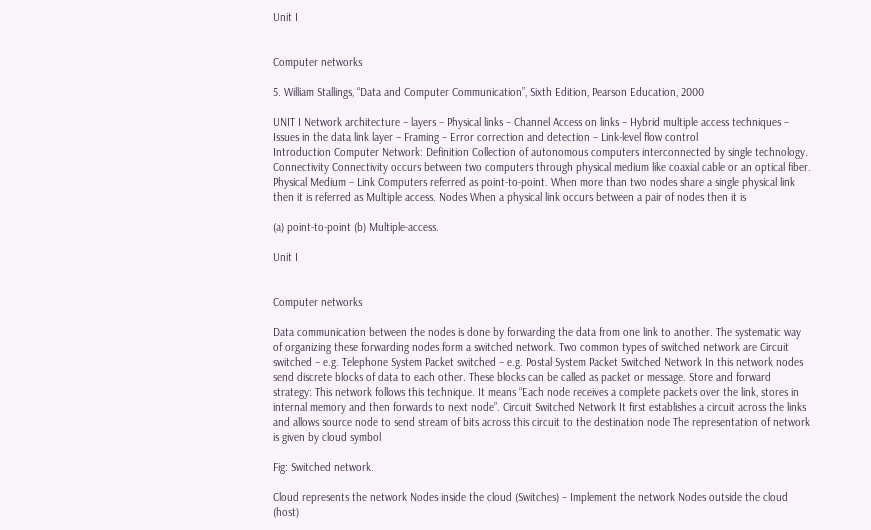Unit I


Computer networks

5. William Stallings, “Data and Computer Communication”, Sixth Edition, Pearson Education, 2000

UNIT I Network architecture – layers – Physical links – Channel Access on links – Hybrid multiple access techniques – Issues in the data link layer – Framing – Error correction and detection – Link-level flow control
Introduction Computer Network: Definition Collection of autonomous computers interconnected by single technology. Connectivity Connectivity occurs between two computers through physical medium like coaxial cable or an optical fiber. Physical Medium – Link Computers referred as point-to-point. When more than two nodes share a single physical link then it is referred as Multiple access. Nodes When a physical link occurs between a pair of nodes then it is

(a) point-to-point (b) Multiple-access.

Unit I


Computer networks

Data communication between the nodes is done by forwarding the data from one link to another. The systematic way of organizing these forwarding nodes form a switched network. Two common types of switched network are Circuit switched – e.g. Telephone System Packet switched – e.g. Postal System Packet Switched Network In this network nodes send discrete blocks of data to each other. These blocks can be called as packet or message. Store and forward strategy: This network follows this technique. It means “Each node receives a complete packets over the link, stores in internal memory and then forwards to next node”. Circuit Switched Network It first establishes a circuit across the links and allows source node to send stream of bits across this circuit to the destination node The representation of network is given by cloud symbol

Fig: Switched network.

Cloud represents the network Nodes inside the cloud (Switches) – Implement the network Nodes outside the cloud (host)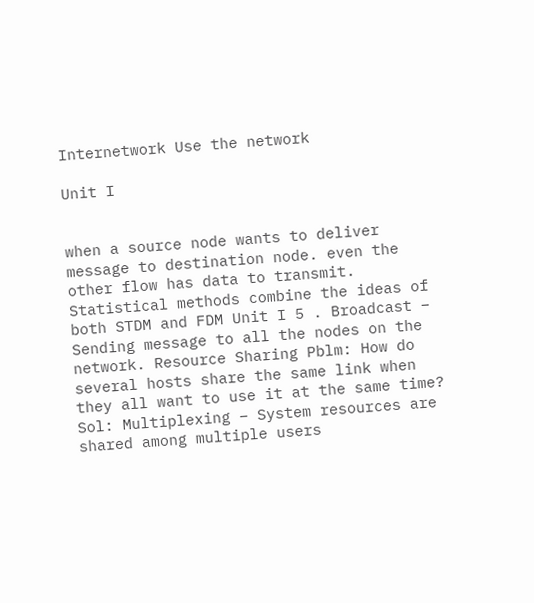Internetwork Use the network

Unit I


when a source node wants to deliver message to destination node. even the other flow has data to transmit. Statistical methods combine the ideas of both STDM and FDM Unit I 5 . Broadcast – Sending message to all the nodes on the network. Resource Sharing Pblm: How do several hosts share the same link when they all want to use it at the same time? Sol: Multiplexing – System resources are shared among multiple users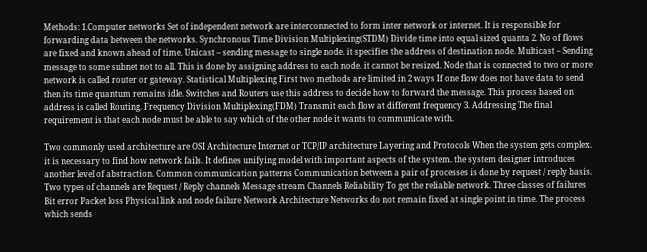Methods: 1.Computer networks Set of independent network are interconnected to form inter network or internet. It is responsible for forwarding data between the networks. Synchronous Time Division Multiplexing(STDM) Divide time into equal sized quanta 2. No of flows are fixed and known ahead of time. Unicast – sending message to single node. it specifies the address of destination node. Multicast – Sending message to some subnet not to all. This is done by assigning address to each node. it cannot be resized. Node that is connected to two or more network is called router or gateway. Statistical Multiplexing First two methods are limited in 2 ways If one flow does not have data to send then its time quantum remains idle. Switches and Routers use this address to decide how to forward the message. This process based on address is called Routing. Frequency Division Multiplexing(FDM) Transmit each flow at different frequency 3. Addressing The final requirement is that each node must be able to say which of the other node it wants to communicate with.

Two commonly used architecture are OSI Architecture Internet or TCP/IP architecture Layering and Protocols When the system gets complex. it is necessary to find how network fails. It defines unifying model with important aspects of the system. the system designer introduces another level of abstraction. Common communication patterns Communication between a pair of processes is done by request / reply basis. Two types of channels are Request / Reply channels Message stream Channels Reliability To get the reliable network. Three classes of failures Bit error Packet loss Physical link and node failure Network Architecture Networks do not remain fixed at single point in time. The process which sends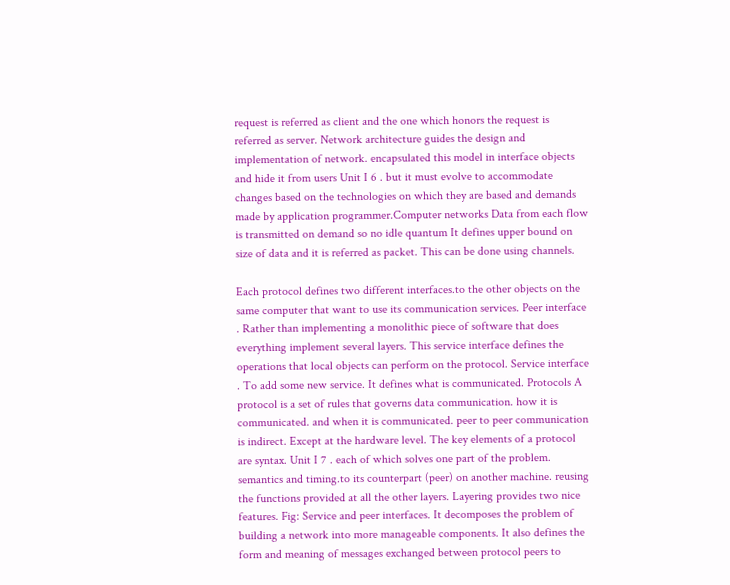request is referred as client and the one which honors the request is referred as server. Network architecture guides the design and implementation of network. encapsulated this model in interface objects and hide it from users Unit I 6 . but it must evolve to accommodate changes based on the technologies on which they are based and demands made by application programmer.Computer networks Data from each flow is transmitted on demand so no idle quantum It defines upper bound on size of data and it is referred as packet. This can be done using channels.

Each protocol defines two different interfaces.to the other objects on the same computer that want to use its communication services. Peer interface . Rather than implementing a monolithic piece of software that does everything implement several layers. This service interface defines the operations that local objects can perform on the protocol. Service interface . To add some new service. It defines what is communicated. Protocols A protocol is a set of rules that governs data communication. how it is communicated. and when it is communicated. peer to peer communication is indirect. Except at the hardware level. The key elements of a protocol are syntax. Unit I 7 . each of which solves one part of the problem. semantics and timing.to its counterpart (peer) on another machine. reusing the functions provided at all the other layers. Layering provides two nice features. Fig: Service and peer interfaces. It decomposes the problem of building a network into more manageable components. It also defines the form and meaning of messages exchanged between protocol peers to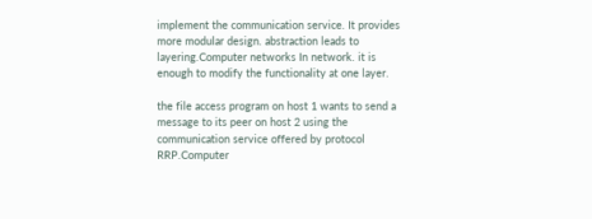implement the communication service. It provides more modular design. abstraction leads to layering.Computer networks In network. it is enough to modify the functionality at one layer.

the file access program on host 1 wants to send a message to its peer on host 2 using the communication service offered by protocol RRP.Computer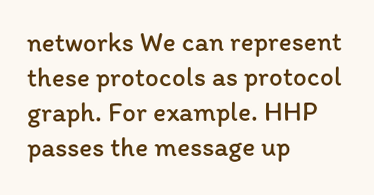networks We can represent these protocols as protocol graph. For example. HHP passes the message up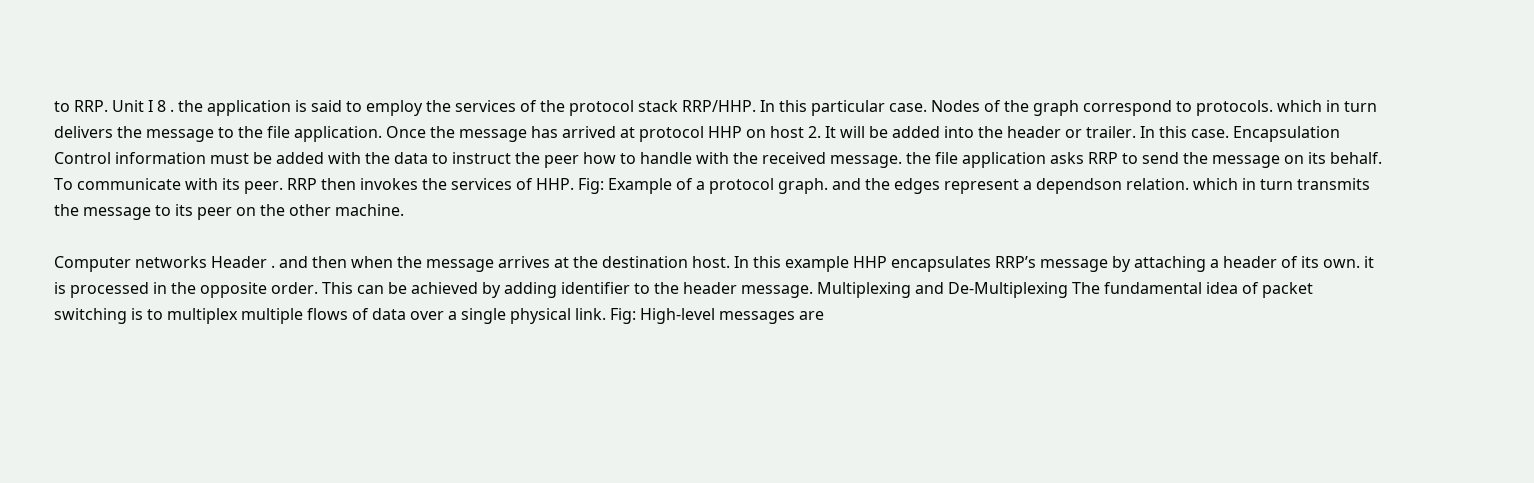to RRP. Unit I 8 . the application is said to employ the services of the protocol stack RRP/HHP. In this particular case. Nodes of the graph correspond to protocols. which in turn delivers the message to the file application. Once the message has arrived at protocol HHP on host 2. It will be added into the header or trailer. In this case. Encapsulation Control information must be added with the data to instruct the peer how to handle with the received message. the file application asks RRP to send the message on its behalf. To communicate with its peer. RRP then invokes the services of HHP. Fig: Example of a protocol graph. and the edges represent a dependson relation. which in turn transmits the message to its peer on the other machine.

Computer networks Header . and then when the message arrives at the destination host. In this example HHP encapsulates RRP’s message by attaching a header of its own. it is processed in the opposite order. This can be achieved by adding identifier to the header message. Multiplexing and De-Multiplexing The fundamental idea of packet switching is to multiplex multiple flows of data over a single physical link. Fig: High-level messages are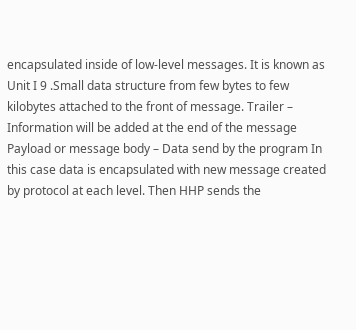encapsulated inside of low-level messages. It is known as Unit I 9 .Small data structure from few bytes to few kilobytes attached to the front of message. Trailer – Information will be added at the end of the message Payload or message body – Data send by the program In this case data is encapsulated with new message created by protocol at each level. Then HHP sends the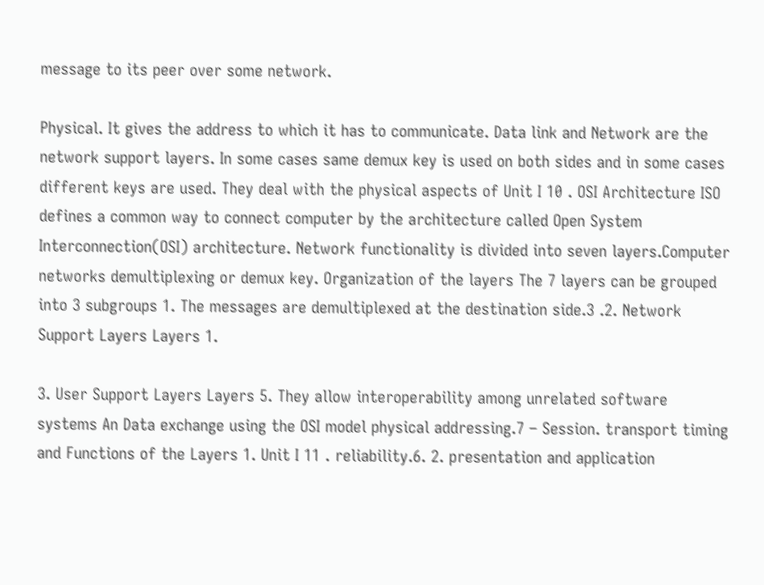message to its peer over some network.

Physical. It gives the address to which it has to communicate. Data link and Network are the network support layers. In some cases same demux key is used on both sides and in some cases different keys are used. They deal with the physical aspects of Unit I 10 . OSI Architecture ISO defines a common way to connect computer by the architecture called Open System Interconnection(OSI) architecture. Network functionality is divided into seven layers.Computer networks demultiplexing or demux key. Organization of the layers The 7 layers can be grouped into 3 subgroups 1. The messages are demultiplexed at the destination side.3 .2. Network Support Layers Layers 1.

3. User Support Layers Layers 5. They allow interoperability among unrelated software systems An Data exchange using the OSI model physical addressing.7 – Session. transport timing and Functions of the Layers 1. Unit I 11 . reliability.6. 2. presentation and application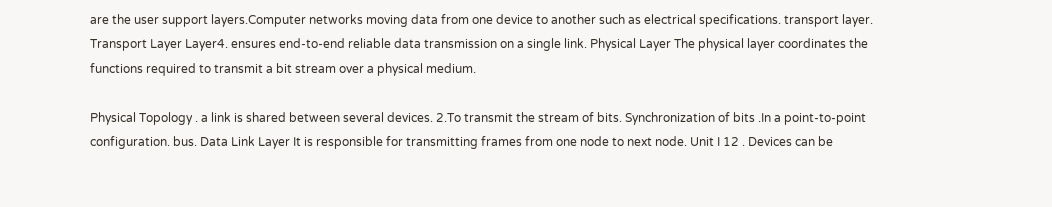are the user support layers.Computer networks moving data from one device to another such as electrical specifications. transport layer. Transport Layer Layer4. ensures end-to-end reliable data transmission on a single link. Physical Layer The physical layer coordinates the functions required to transmit a bit stream over a physical medium.

Physical Topology . a link is shared between several devices. 2.To transmit the stream of bits. Synchronization of bits .In a point-to-point configuration. bus. Data Link Layer It is responsible for transmitting frames from one node to next node. Unit I 12 . Devices can be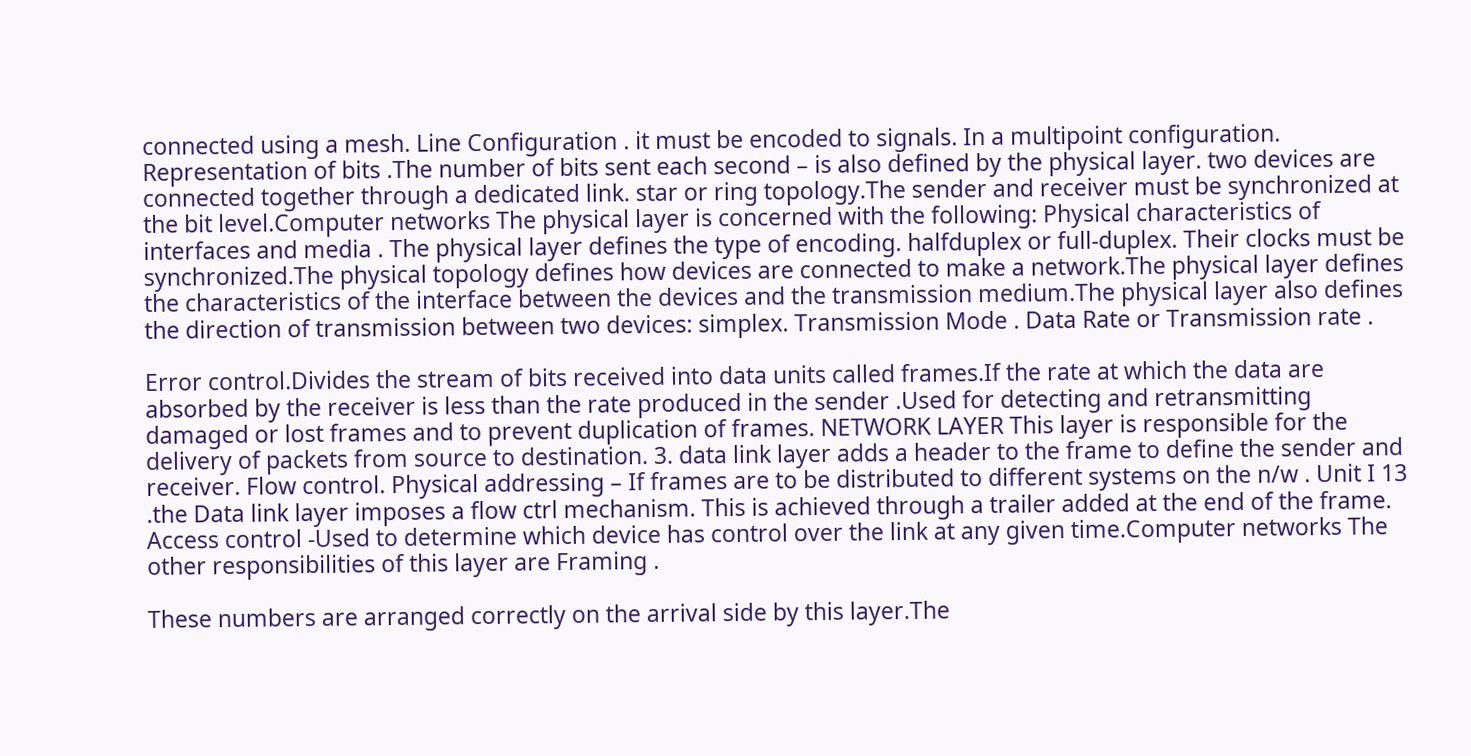connected using a mesh. Line Configuration . it must be encoded to signals. In a multipoint configuration. Representation of bits .The number of bits sent each second – is also defined by the physical layer. two devices are connected together through a dedicated link. star or ring topology.The sender and receiver must be synchronized at the bit level.Computer networks The physical layer is concerned with the following: Physical characteristics of interfaces and media . The physical layer defines the type of encoding. halfduplex or full-duplex. Their clocks must be synchronized.The physical topology defines how devices are connected to make a network.The physical layer defines the characteristics of the interface between the devices and the transmission medium.The physical layer also defines the direction of transmission between two devices: simplex. Transmission Mode . Data Rate or Transmission rate .

Error control.Divides the stream of bits received into data units called frames.If the rate at which the data are absorbed by the receiver is less than the rate produced in the sender .Used for detecting and retransmitting damaged or lost frames and to prevent duplication of frames. NETWORK LAYER This layer is responsible for the delivery of packets from source to destination. 3. data link layer adds a header to the frame to define the sender and receiver. Flow control. Physical addressing – If frames are to be distributed to different systems on the n/w . Unit I 13 .the Data link layer imposes a flow ctrl mechanism. This is achieved through a trailer added at the end of the frame. Access control -Used to determine which device has control over the link at any given time.Computer networks The other responsibilities of this layer are Framing .

These numbers are arranged correctly on the arrival side by this layer.The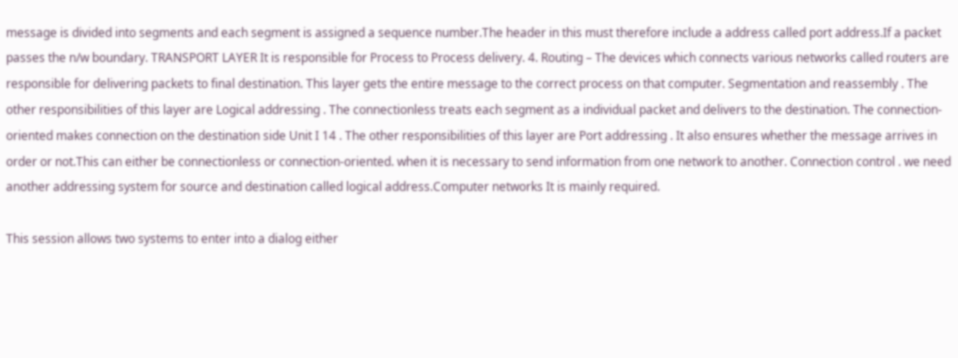message is divided into segments and each segment is assigned a sequence number.The header in this must therefore include a address called port address.If a packet passes the n/w boundary. TRANSPORT LAYER It is responsible for Process to Process delivery. 4. Routing – The devices which connects various networks called routers are responsible for delivering packets to final destination. This layer gets the entire message to the correct process on that computer. Segmentation and reassembly . The other responsibilities of this layer are Logical addressing . The connectionless treats each segment as a individual packet and delivers to the destination. The connection-oriented makes connection on the destination side Unit I 14 . The other responsibilities of this layer are Port addressing . It also ensures whether the message arrives in order or not.This can either be connectionless or connection-oriented. when it is necessary to send information from one network to another. Connection control . we need another addressing system for source and destination called logical address.Computer networks It is mainly required.

This session allows two systems to enter into a dialog either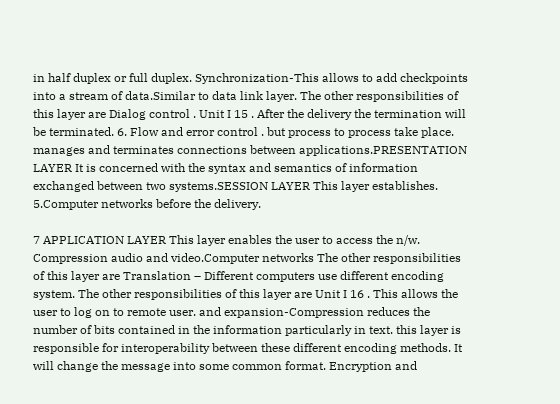in half duplex or full duplex. Synchronization-This allows to add checkpoints into a stream of data.Similar to data link layer. The other responsibilities of this layer are Dialog control . Unit I 15 . After the delivery the termination will be terminated. 6. Flow and error control . but process to process take place. manages and terminates connections between applications.PRESENTATION LAYER It is concerned with the syntax and semantics of information exchanged between two systems.SESSION LAYER This layer establishes. 5.Computer networks before the delivery.

7 APPLICATION LAYER This layer enables the user to access the n/w. Compression audio and video.Computer networks The other responsibilities of this layer are Translation – Different computers use different encoding system. The other responsibilities of this layer are Unit I 16 . This allows the user to log on to remote user. and expansion-Compression reduces the number of bits contained in the information particularly in text. this layer is responsible for interoperability between these different encoding methods. It will change the message into some common format. Encryption and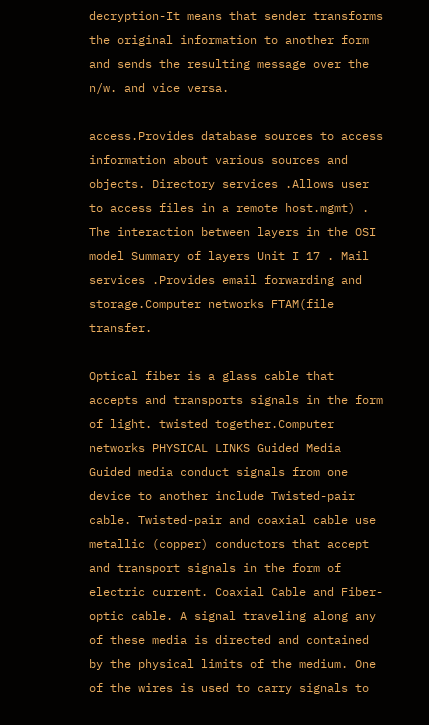decryption-It means that sender transforms the original information to another form and sends the resulting message over the n/w. and vice versa.

access.Provides database sources to access information about various sources and objects. Directory services .Allows user to access files in a remote host.mgmt) . The interaction between layers in the OSI model Summary of layers Unit I 17 . Mail services .Provides email forwarding and storage.Computer networks FTAM(file transfer.

Optical fiber is a glass cable that accepts and transports signals in the form of light. twisted together.Computer networks PHYSICAL LINKS Guided Media Guided media conduct signals from one device to another include Twisted-pair cable. Twisted-pair and coaxial cable use metallic (copper) conductors that accept and transport signals in the form of electric current. Coaxial Cable and Fiber-optic cable. A signal traveling along any of these media is directed and contained by the physical limits of the medium. One of the wires is used to carry signals to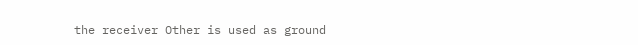the receiver Other is used as ground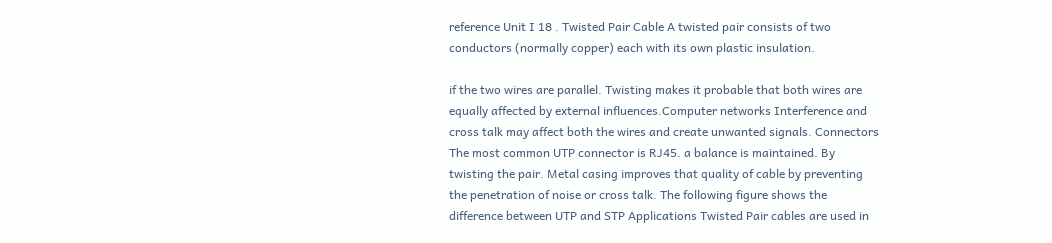reference Unit I 18 . Twisted Pair Cable A twisted pair consists of two conductors (normally copper) each with its own plastic insulation.

if the two wires are parallel. Twisting makes it probable that both wires are equally affected by external influences.Computer networks Interference and cross talk may affect both the wires and create unwanted signals. Connectors The most common UTP connector is RJ45. a balance is maintained. By twisting the pair. Metal casing improves that quality of cable by preventing the penetration of noise or cross talk. The following figure shows the difference between UTP and STP Applications Twisted Pair cables are used in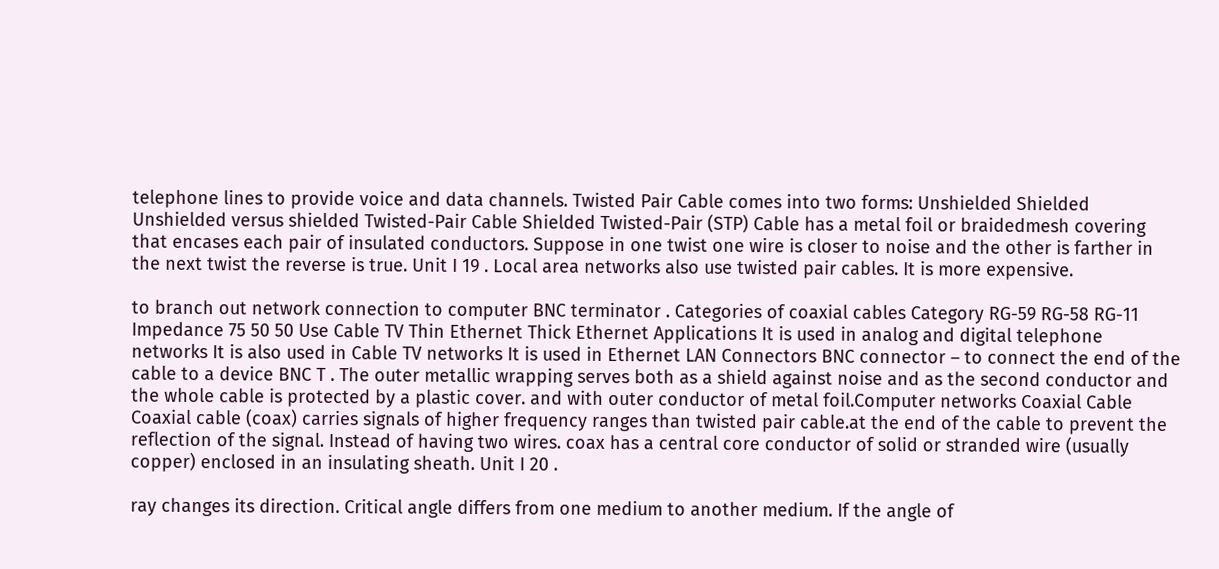telephone lines to provide voice and data channels. Twisted Pair Cable comes into two forms: Unshielded Shielded Unshielded versus shielded Twisted-Pair Cable Shielded Twisted-Pair (STP) Cable has a metal foil or braidedmesh covering that encases each pair of insulated conductors. Suppose in one twist one wire is closer to noise and the other is farther in the next twist the reverse is true. Unit I 19 . Local area networks also use twisted pair cables. It is more expensive.

to branch out network connection to computer BNC terminator . Categories of coaxial cables Category RG-59 RG-58 RG-11 Impedance 75 50 50 Use Cable TV Thin Ethernet Thick Ethernet Applications It is used in analog and digital telephone networks It is also used in Cable TV networks It is used in Ethernet LAN Connectors BNC connector – to connect the end of the cable to a device BNC T . The outer metallic wrapping serves both as a shield against noise and as the second conductor and the whole cable is protected by a plastic cover. and with outer conductor of metal foil.Computer networks Coaxial Cable Coaxial cable (coax) carries signals of higher frequency ranges than twisted pair cable.at the end of the cable to prevent the reflection of the signal. Instead of having two wires. coax has a central core conductor of solid or stranded wire (usually copper) enclosed in an insulating sheath. Unit I 20 .

ray changes its direction. Critical angle differs from one medium to another medium. If the angle of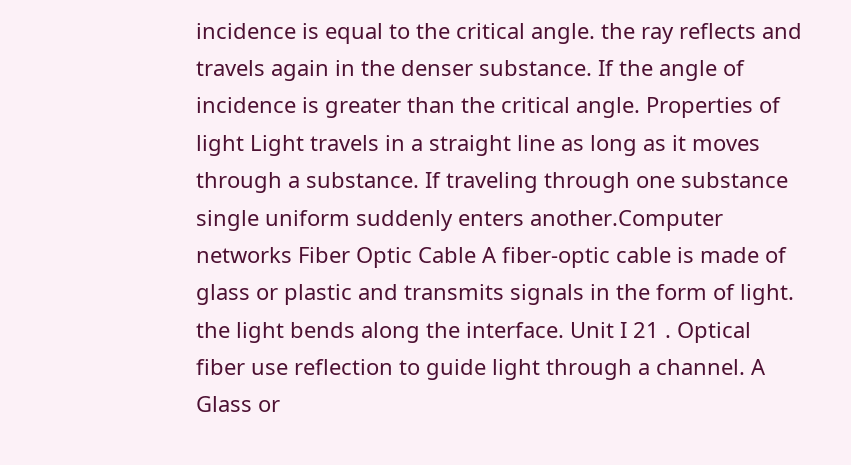incidence is equal to the critical angle. the ray reflects and travels again in the denser substance. If the angle of incidence is greater than the critical angle. Properties of light Light travels in a straight line as long as it moves through a substance. If traveling through one substance single uniform suddenly enters another.Computer networks Fiber Optic Cable A fiber-optic cable is made of glass or plastic and transmits signals in the form of light. the light bends along the interface. Unit I 21 . Optical fiber use reflection to guide light through a channel. A Glass or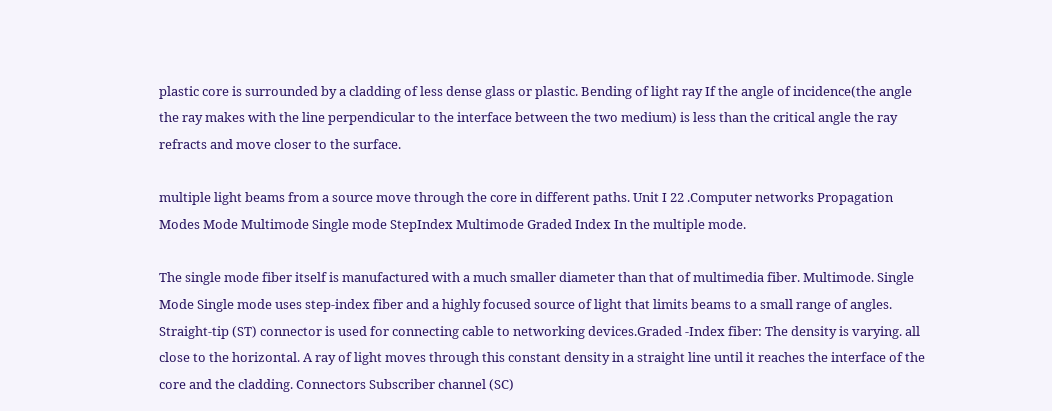plastic core is surrounded by a cladding of less dense glass or plastic. Bending of light ray If the angle of incidence(the angle the ray makes with the line perpendicular to the interface between the two medium) is less than the critical angle the ray refracts and move closer to the surface.

multiple light beams from a source move through the core in different paths. Unit I 22 .Computer networks Propagation Modes Mode Multimode Single mode StepIndex Multimode Graded Index In the multiple mode.

The single mode fiber itself is manufactured with a much smaller diameter than that of multimedia fiber. Multimode. Single Mode Single mode uses step-index fiber and a highly focused source of light that limits beams to a small range of angles. Straight-tip (ST) connector is used for connecting cable to networking devices.Graded -Index fiber: The density is varying. all close to the horizontal. A ray of light moves through this constant density in a straight line until it reaches the interface of the core and the cladding. Connectors Subscriber channel (SC)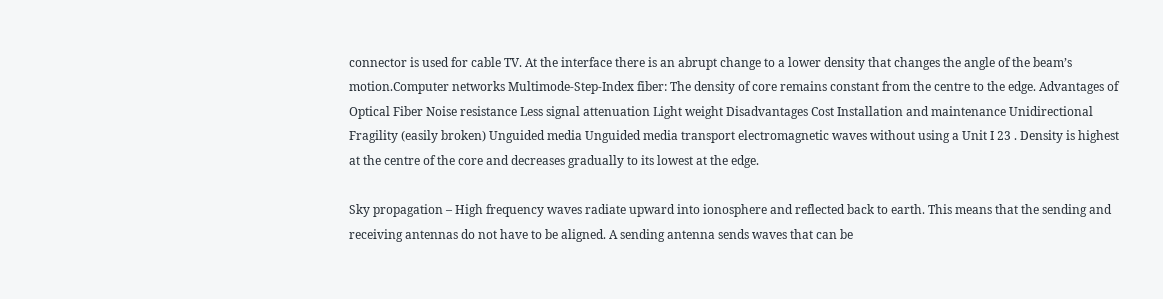connector is used for cable TV. At the interface there is an abrupt change to a lower density that changes the angle of the beam’s motion.Computer networks Multimode-Step-Index fiber: The density of core remains constant from the centre to the edge. Advantages of Optical Fiber Noise resistance Less signal attenuation Light weight Disadvantages Cost Installation and maintenance Unidirectional Fragility (easily broken) Unguided media Unguided media transport electromagnetic waves without using a Unit I 23 . Density is highest at the centre of the core and decreases gradually to its lowest at the edge.

Sky propagation – High frequency waves radiate upward into ionosphere and reflected back to earth. This means that the sending and receiving antennas do not have to be aligned. A sending antenna sends waves that can be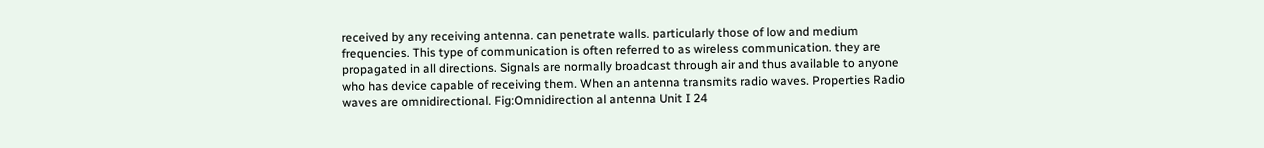received by any receiving antenna. can penetrate walls. particularly those of low and medium frequencies. This type of communication is often referred to as wireless communication. they are propagated in all directions. Signals are normally broadcast through air and thus available to anyone who has device capable of receiving them. When an antenna transmits radio waves. Properties Radio waves are omnidirectional. Fig:Omnidirection al antenna Unit I 24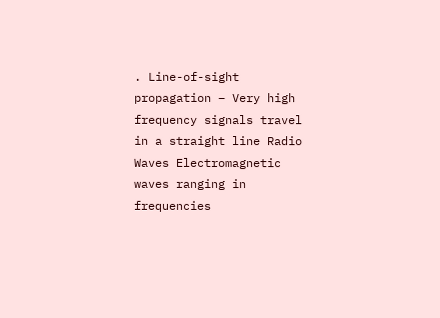. Line-of-sight propagation – Very high frequency signals travel in a straight line Radio Waves Electromagnetic waves ranging in frequencies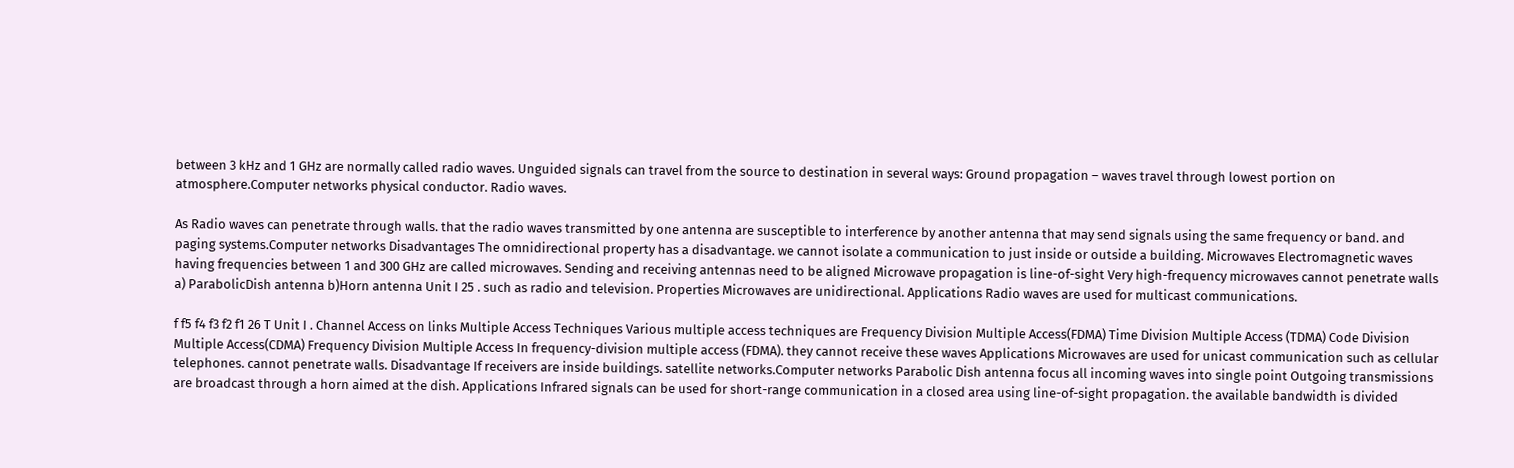between 3 kHz and 1 GHz are normally called radio waves. Unguided signals can travel from the source to destination in several ways: Ground propagation – waves travel through lowest portion on atmosphere.Computer networks physical conductor. Radio waves.

As Radio waves can penetrate through walls. that the radio waves transmitted by one antenna are susceptible to interference by another antenna that may send signals using the same frequency or band. and paging systems.Computer networks Disadvantages The omnidirectional property has a disadvantage. we cannot isolate a communication to just inside or outside a building. Microwaves Electromagnetic waves having frequencies between 1 and 300 GHz are called microwaves. Sending and receiving antennas need to be aligned Microwave propagation is line-of-sight Very high-frequency microwaves cannot penetrate walls a) ParabolicDish antenna b)Horn antenna Unit I 25 . such as radio and television. Properties Microwaves are unidirectional. Applications Radio waves are used for multicast communications.

f f5 f4 f3 f2 f1 26 T Unit I . Channel Access on links Multiple Access Techniques Various multiple access techniques are Frequency Division Multiple Access(FDMA) Time Division Multiple Access (TDMA) Code Division Multiple Access(CDMA) Frequency Division Multiple Access In frequency-division multiple access (FDMA). they cannot receive these waves Applications Microwaves are used for unicast communication such as cellular telephones. cannot penetrate walls. Disadvantage If receivers are inside buildings. satellite networks.Computer networks Parabolic Dish antenna focus all incoming waves into single point Outgoing transmissions are broadcast through a horn aimed at the dish. Applications Infrared signals can be used for short-range communication in a closed area using line-of-sight propagation. the available bandwidth is divided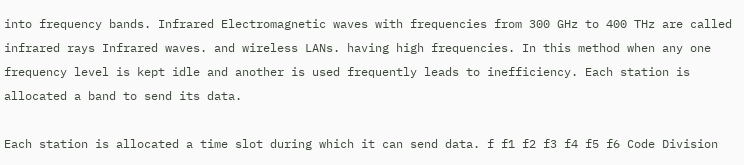into frequency bands. Infrared Electromagnetic waves with frequencies from 300 GHz to 400 THz are called infrared rays Infrared waves. and wireless LANs. having high frequencies. In this method when any one frequency level is kept idle and another is used frequently leads to inefficiency. Each station is allocated a band to send its data.

Each station is allocated a time slot during which it can send data. f f1 f2 f3 f4 f5 f6 Code Division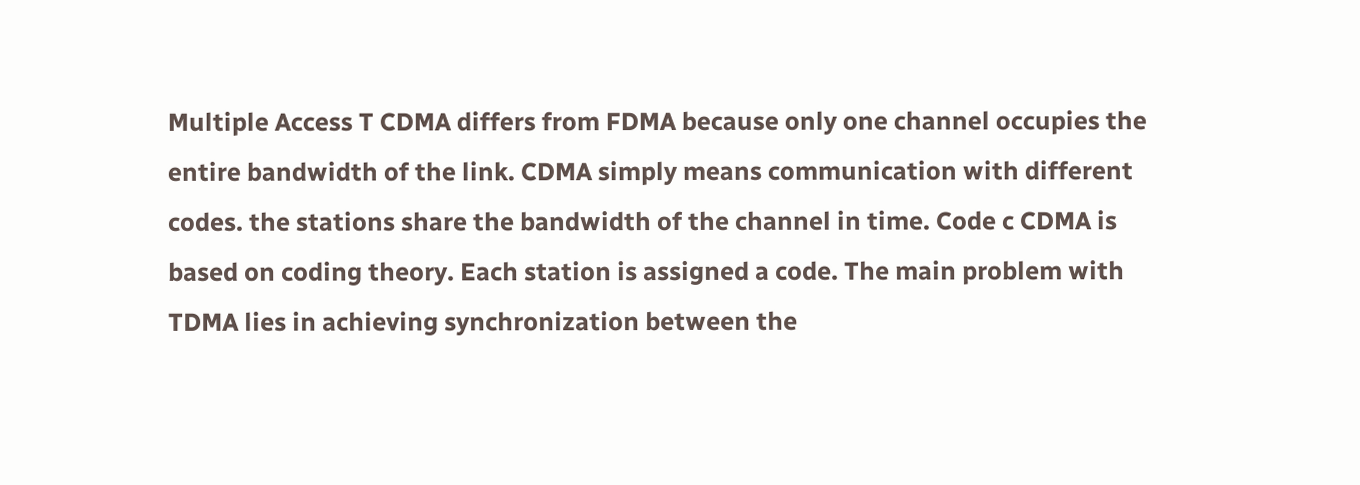Multiple Access T CDMA differs from FDMA because only one channel occupies the entire bandwidth of the link. CDMA simply means communication with different codes. the stations share the bandwidth of the channel in time. Code c CDMA is based on coding theory. Each station is assigned a code. The main problem with TDMA lies in achieving synchronization between the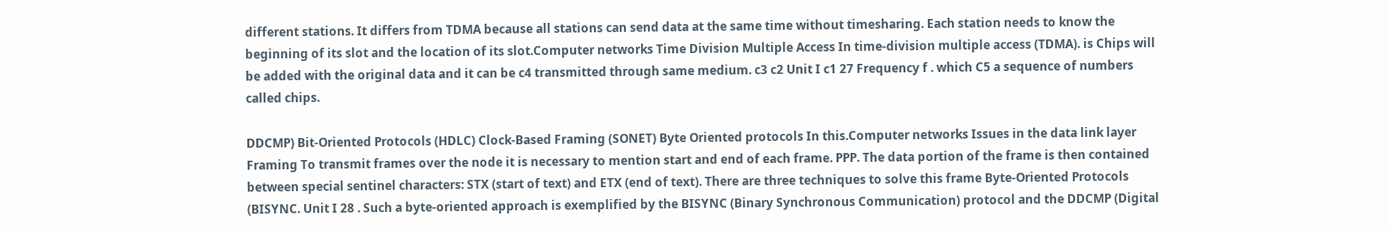different stations. It differs from TDMA because all stations can send data at the same time without timesharing. Each station needs to know the beginning of its slot and the location of its slot.Computer networks Time Division Multiple Access In time-division multiple access (TDMA). is Chips will be added with the original data and it can be c4 transmitted through same medium. c3 c2 Unit I c1 27 Frequency f . which C5 a sequence of numbers called chips.

DDCMP) Bit-Oriented Protocols (HDLC) Clock-Based Framing (SONET) Byte Oriented protocols In this.Computer networks Issues in the data link layer Framing To transmit frames over the node it is necessary to mention start and end of each frame. PPP. The data portion of the frame is then contained between special sentinel characters: STX (start of text) and ETX (end of text). There are three techniques to solve this frame Byte-Oriented Protocols (BISYNC. Unit I 28 . Such a byte-oriented approach is exemplified by the BISYNC (Binary Synchronous Communication) protocol and the DDCMP (Digital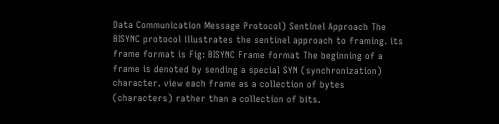Data Communication Message Protocol) Sentinel Approach The BISYNC protocol illustrates the sentinel approach to framing. its frame format is Fig: BISYNC Frame format The beginning of a frame is denoted by sending a special SYN (synchronization) character. view each frame as a collection of bytes (characters) rather than a collection of bits.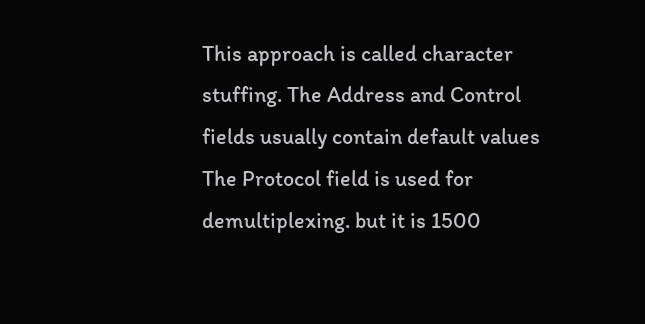This approach is called character stuffing. The Address and Control fields usually contain default values The Protocol field is used for demultiplexing. but it is 1500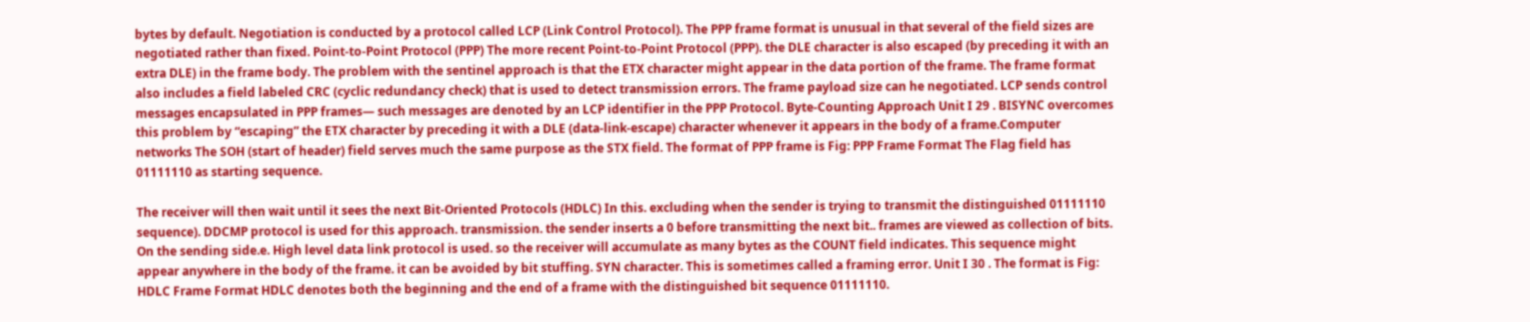bytes by default. Negotiation is conducted by a protocol called LCP (Link Control Protocol). The PPP frame format is unusual in that several of the field sizes are negotiated rather than fixed. Point-to-Point Protocol (PPP) The more recent Point-to-Point Protocol (PPP). the DLE character is also escaped (by preceding it with an extra DLE) in the frame body. The problem with the sentinel approach is that the ETX character might appear in the data portion of the frame. The frame format also includes a field labeled CRC (cyclic redundancy check) that is used to detect transmission errors. The frame payload size can he negotiated. LCP sends control messages encapsulated in PPP frames— such messages are denoted by an LCP identifier in the PPP Protocol. Byte-Counting Approach Unit I 29 . BISYNC overcomes this problem by “escaping” the ETX character by preceding it with a DLE (data-link-escape) character whenever it appears in the body of a frame.Computer networks The SOH (start of header) field serves much the same purpose as the STX field. The format of PPP frame is Fig: PPP Frame Format The Flag field has 01111110 as starting sequence.

The receiver will then wait until it sees the next Bit-Oriented Protocols (HDLC) In this. excluding when the sender is trying to transmit the distinguished 01111110 sequence). DDCMP protocol is used for this approach. transmission. the sender inserts a 0 before transmitting the next bit.. frames are viewed as collection of bits. On the sending side.e. High level data link protocol is used. so the receiver will accumulate as many bytes as the COUNT field indicates. This sequence might appear anywhere in the body of the frame. it can be avoided by bit stuffing. SYN character. This is sometimes called a framing error. Unit I 30 . The format is Fig: HDLC Frame Format HDLC denotes both the beginning and the end of a frame with the distinguished bit sequence 01111110.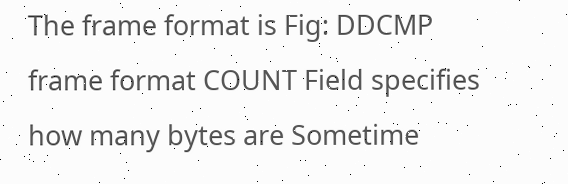The frame format is Fig: DDCMP frame format COUNT Field specifies how many bytes are Sometime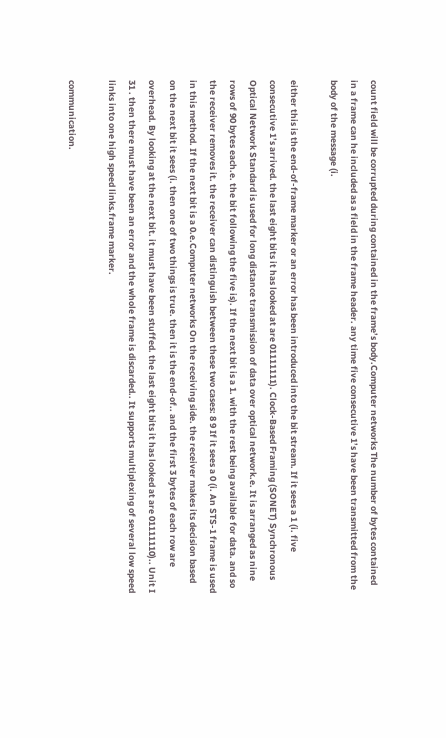count field will be corrupted during contained in the frame’s body.Computer networks The number of bytes contained in a frame can he included as a field in the frame header. any time five consecutive 1’s have been transmitted from the body of the message (i.

either this is the end-of-frame marker or an error has been introduced into the bit stream. If it sees a 1 (i. five consecutive 1’s arrived. the last eight bits it has looked at are 01111111). Clock-Based Framing (SONET) Synchronous Optical Network Standard is used for long distance transmission of data over optical network.e. It is arranged as nine rows of 90 bytes each.e. the bit following the five is). If the next bit is a 1. with the rest being available for data. and so the receiver removes it. the receiver can distinguish between these two cases: 8 9 If it sees a 0 (i. An STS-1 frame is used in this method. If the next bit is a 0.e.Computer networks On the receiving side. the receiver makes its decision based on the next bit it sees (i. then one of two things is true. then it is the end-of.. and the first 3 bytes of each row are overhead. By looking at the next bit. it must have been stuffed. the last eight bits it has looked at are 01111110).. Unit I 31 . then there must have been an error and the whole frame is discarded.. It supports multiplexing of several low speed links into one high speed links.frame marker.

communication.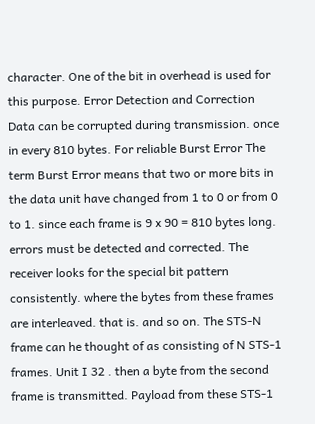character. One of the bit in overhead is used for this purpose. Error Detection and Correction Data can be corrupted during transmission. once in every 810 bytes. For reliable Burst Error The term Burst Error means that two or more bits in the data unit have changed from 1 to 0 or from 0 to 1. since each frame is 9 x 90 = 810 bytes long. errors must be detected and corrected. The receiver looks for the special bit pattern consistently. where the bytes from these frames are interleaved. that is. and so on. The STS-N frame can he thought of as consisting of N STS-1 frames. Unit I 32 . then a byte from the second frame is transmitted. Payload from these STS-1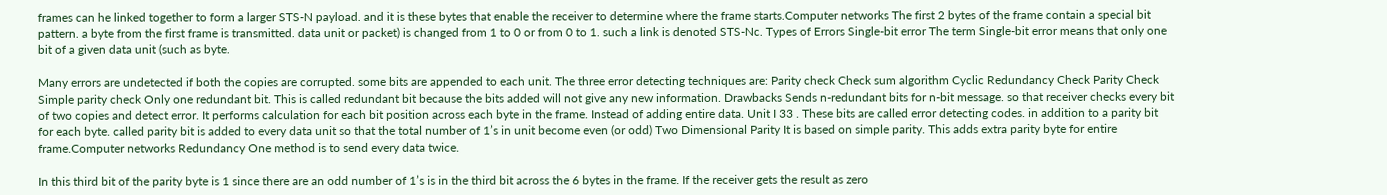frames can he linked together to form a larger STS-N payload. and it is these bytes that enable the receiver to determine where the frame starts.Computer networks The first 2 bytes of the frame contain a special bit pattern. a byte from the first frame is transmitted. data unit or packet) is changed from 1 to 0 or from 0 to 1. such a link is denoted STS-Nc. Types of Errors Single-bit error The term Single-bit error means that only one bit of a given data unit (such as byte.

Many errors are undetected if both the copies are corrupted. some bits are appended to each unit. The three error detecting techniques are: Parity check Check sum algorithm Cyclic Redundancy Check Parity Check Simple parity check Only one redundant bit. This is called redundant bit because the bits added will not give any new information. Drawbacks Sends n-redundant bits for n-bit message. so that receiver checks every bit of two copies and detect error. It performs calculation for each bit position across each byte in the frame. Instead of adding entire data. Unit I 33 . These bits are called error detecting codes. in addition to a parity bit for each byte. called parity bit is added to every data unit so that the total number of 1’s in unit become even (or odd) Two Dimensional Parity It is based on simple parity. This adds extra parity byte for entire frame.Computer networks Redundancy One method is to send every data twice.

In this third bit of the parity byte is 1 since there are an odd number of 1’s is in the third bit across the 6 bytes in the frame. If the receiver gets the result as zero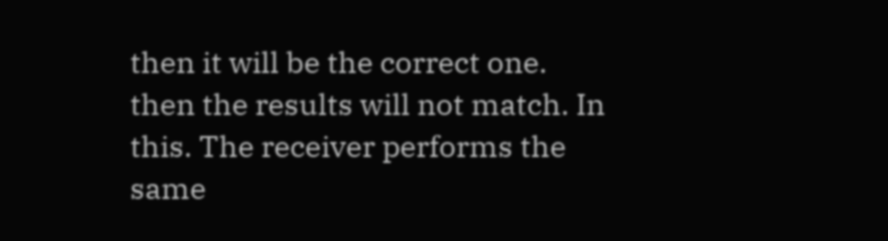then it will be the correct one. then the results will not match. In this. The receiver performs the same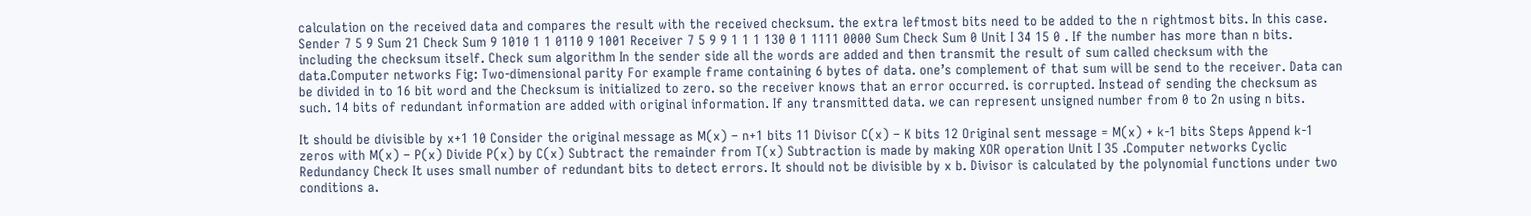calculation on the received data and compares the result with the received checksum. the extra leftmost bits need to be added to the n rightmost bits. In this case. Sender 7 5 9 Sum 21 Check Sum 9 1010 1 1 0110 9 1001 Receiver 7 5 9 9 1 1 1 130 0 1 1111 0000 Sum Check Sum 0 Unit I 34 15 0 . If the number has more than n bits. including the checksum itself. Check sum algorithm In the sender side all the words are added and then transmit the result of sum called checksum with the data.Computer networks Fig: Two-dimensional parity For example frame containing 6 bytes of data. one’s complement of that sum will be send to the receiver. Data can be divided in to 16 bit word and the Checksum is initialized to zero. so the receiver knows that an error occurred. is corrupted. Instead of sending the checksum as such. 14 bits of redundant information are added with original information. If any transmitted data. we can represent unsigned number from 0 to 2n using n bits.

It should be divisible by x+1 10 Consider the original message as M(x) – n+1 bits 11 Divisor C(x) – K bits 12 Original sent message = M(x) + k-1 bits Steps Append k-1 zeros with M(x) – P(x) Divide P(x) by C(x) Subtract the remainder from T(x) Subtraction is made by making XOR operation Unit I 35 .Computer networks Cyclic Redundancy Check It uses small number of redundant bits to detect errors. It should not be divisible by x b. Divisor is calculated by the polynomial functions under two conditions a.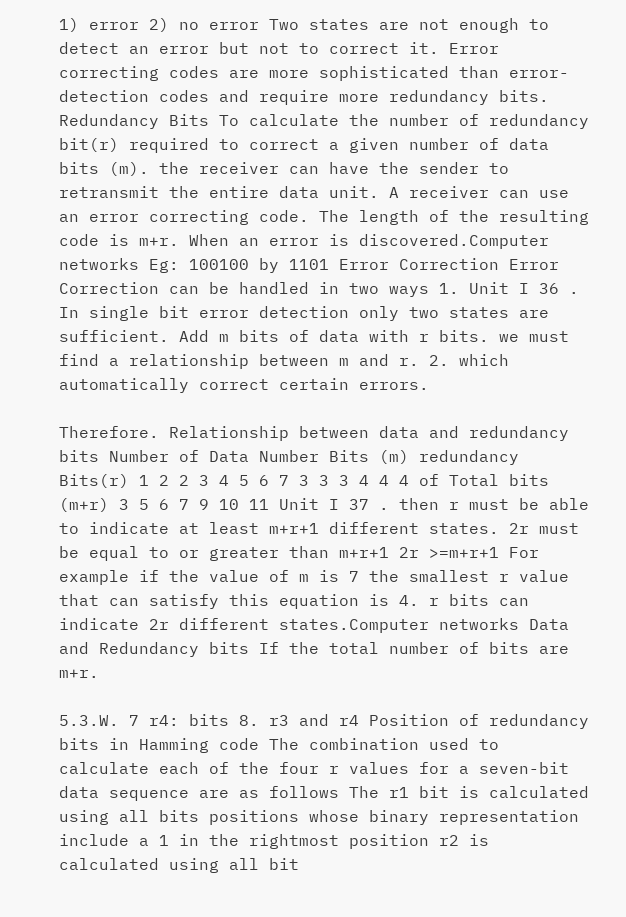1) error 2) no error Two states are not enough to detect an error but not to correct it. Error correcting codes are more sophisticated than error-detection codes and require more redundancy bits. Redundancy Bits To calculate the number of redundancy bit(r) required to correct a given number of data bits (m). the receiver can have the sender to retransmit the entire data unit. A receiver can use an error correcting code. The length of the resulting code is m+r. When an error is discovered.Computer networks Eg: 100100 by 1101 Error Correction Error Correction can be handled in two ways 1. Unit I 36 . In single bit error detection only two states are sufficient. Add m bits of data with r bits. we must find a relationship between m and r. 2. which automatically correct certain errors.

Therefore. Relationship between data and redundancy bits Number of Data Number Bits (m) redundancy Bits(r) 1 2 2 3 4 5 6 7 3 3 3 4 4 4 of Total bits (m+r) 3 5 6 7 9 10 11 Unit I 37 . then r must be able to indicate at least m+r+1 different states. 2r must be equal to or greater than m+r+1 2r >=m+r+1 For example if the value of m is 7 the smallest r value that can satisfy this equation is 4. r bits can indicate 2r different states.Computer networks Data and Redundancy bits If the total number of bits are m+r.

5.3.W. 7 r4: bits 8. r3 and r4 Position of redundancy bits in Hamming code The combination used to calculate each of the four r values for a seven-bit data sequence are as follows The r1 bit is calculated using all bits positions whose binary representation include a 1 in the rightmost position r2 is calculated using all bit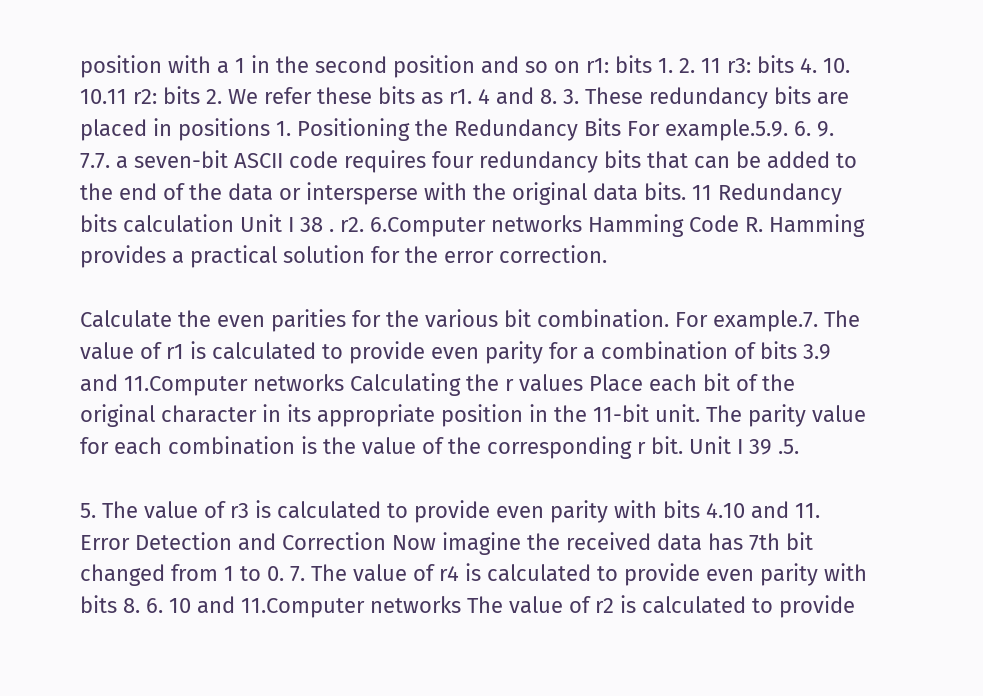position with a 1 in the second position and so on r1: bits 1. 2. 11 r3: bits 4. 10. 10.11 r2: bits 2. We refer these bits as r1. 4 and 8. 3. These redundancy bits are placed in positions 1. Positioning the Redundancy Bits For example.5.9. 6. 9. 7.7. a seven-bit ASCII code requires four redundancy bits that can be added to the end of the data or intersperse with the original data bits. 11 Redundancy bits calculation Unit I 38 . r2. 6.Computer networks Hamming Code R. Hamming provides a practical solution for the error correction.

Calculate the even parities for the various bit combination. For example.7. The value of r1 is calculated to provide even parity for a combination of bits 3.9 and 11.Computer networks Calculating the r values Place each bit of the original character in its appropriate position in the 11-bit unit. The parity value for each combination is the value of the corresponding r bit. Unit I 39 .5.

5. The value of r3 is calculated to provide even parity with bits 4.10 and 11. Error Detection and Correction Now imagine the received data has 7th bit changed from 1 to 0. 7. The value of r4 is calculated to provide even parity with bits 8. 6. 10 and 11.Computer networks The value of r2 is calculated to provide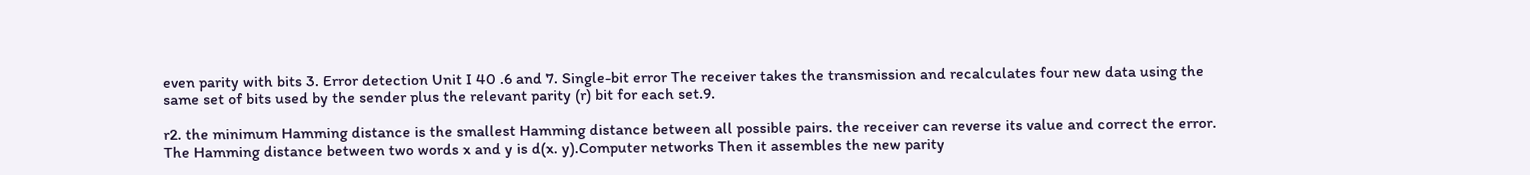even parity with bits 3. Error detection Unit I 40 .6 and 7. Single-bit error The receiver takes the transmission and recalculates four new data using the same set of bits used by the sender plus the relevant parity (r) bit for each set.9.

r2. the minimum Hamming distance is the smallest Hamming distance between all possible pairs. the receiver can reverse its value and correct the error. The Hamming distance between two words x and y is d(x. y).Computer networks Then it assembles the new parity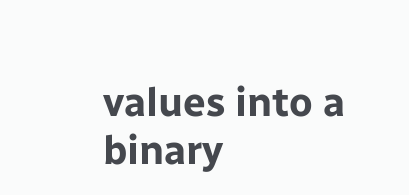values into a binary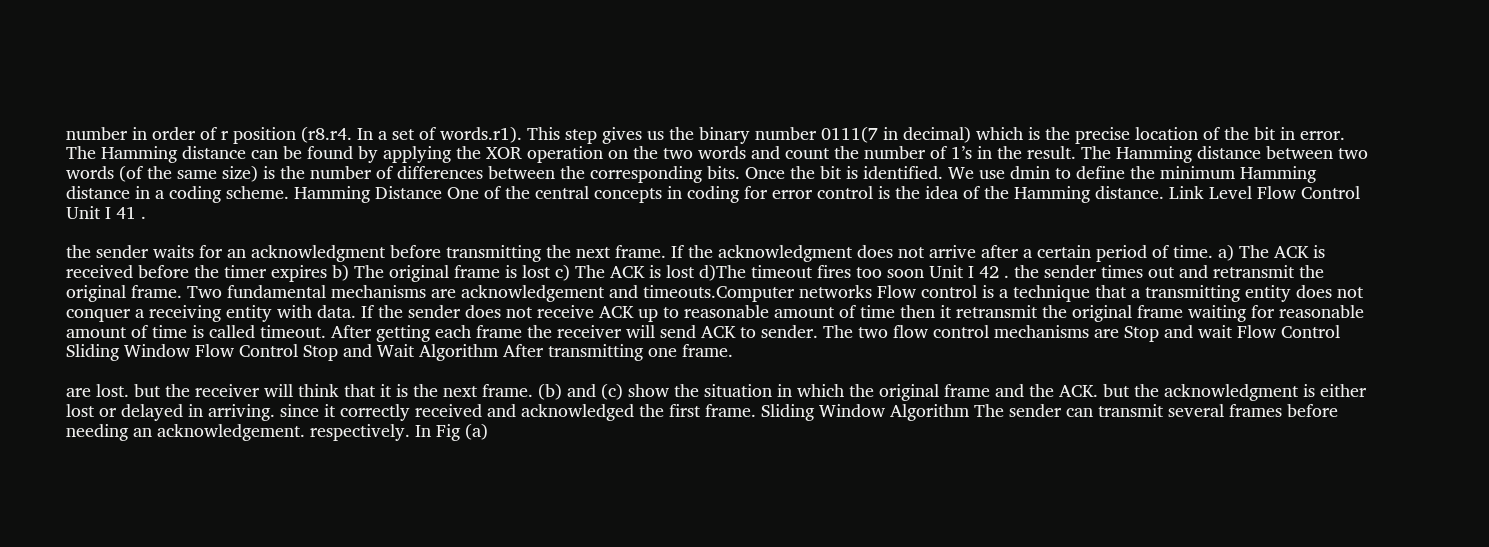number in order of r position (r8.r4. In a set of words.r1). This step gives us the binary number 0111(7 in decimal) which is the precise location of the bit in error. The Hamming distance can be found by applying the XOR operation on the two words and count the number of 1’s in the result. The Hamming distance between two words (of the same size) is the number of differences between the corresponding bits. Once the bit is identified. We use dmin to define the minimum Hamming distance in a coding scheme. Hamming Distance One of the central concepts in coding for error control is the idea of the Hamming distance. Link Level Flow Control Unit I 41 .

the sender waits for an acknowledgment before transmitting the next frame. If the acknowledgment does not arrive after a certain period of time. a) The ACK is received before the timer expires b) The original frame is lost c) The ACK is lost d)The timeout fires too soon Unit I 42 . the sender times out and retransmit the original frame. Two fundamental mechanisms are acknowledgement and timeouts.Computer networks Flow control is a technique that a transmitting entity does not conquer a receiving entity with data. If the sender does not receive ACK up to reasonable amount of time then it retransmit the original frame waiting for reasonable amount of time is called timeout. After getting each frame the receiver will send ACK to sender. The two flow control mechanisms are Stop and wait Flow Control Sliding Window Flow Control Stop and Wait Algorithm After transmitting one frame.

are lost. but the receiver will think that it is the next frame. (b) and (c) show the situation in which the original frame and the ACK. but the acknowledgment is either lost or delayed in arriving. since it correctly received and acknowledged the first frame. Sliding Window Algorithm The sender can transmit several frames before needing an acknowledgement. respectively. In Fig (a)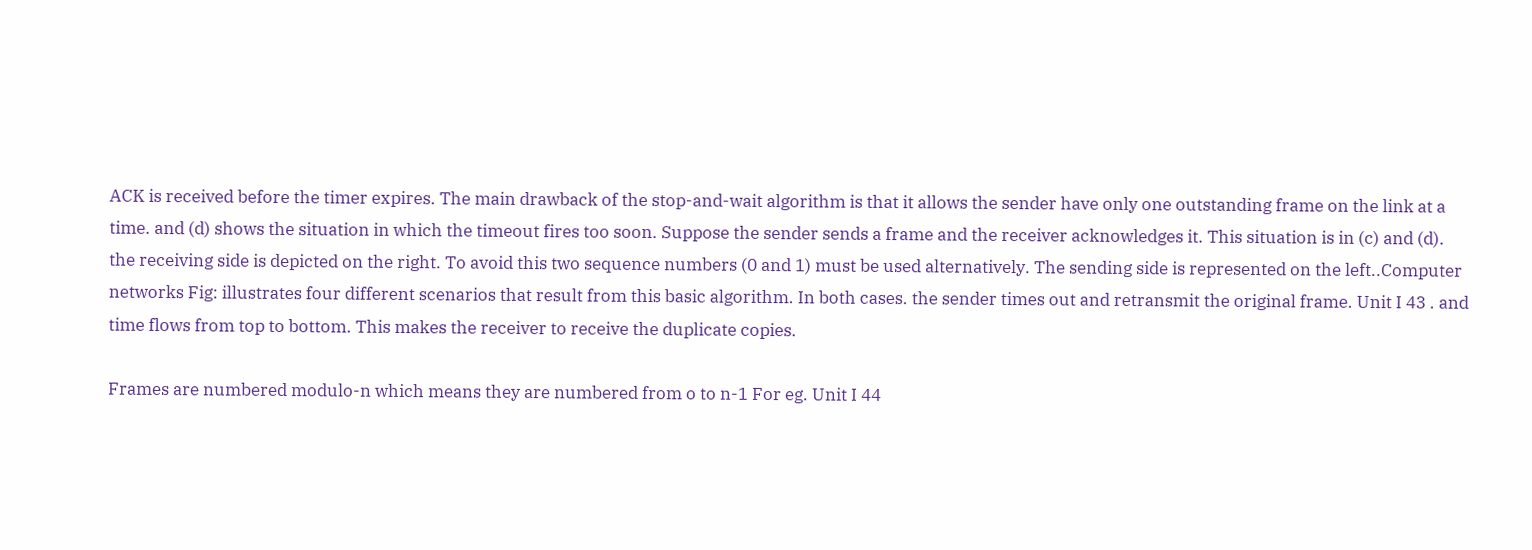ACK is received before the timer expires. The main drawback of the stop-and-wait algorithm is that it allows the sender have only one outstanding frame on the link at a time. and (d) shows the situation in which the timeout fires too soon. Suppose the sender sends a frame and the receiver acknowledges it. This situation is in (c) and (d). the receiving side is depicted on the right. To avoid this two sequence numbers (0 and 1) must be used alternatively. The sending side is represented on the left..Computer networks Fig: illustrates four different scenarios that result from this basic algorithm. In both cases. the sender times out and retransmit the original frame. Unit I 43 . and time flows from top to bottom. This makes the receiver to receive the duplicate copies.

Frames are numbered modulo-n which means they are numbered from o to n-1 For eg. Unit I 44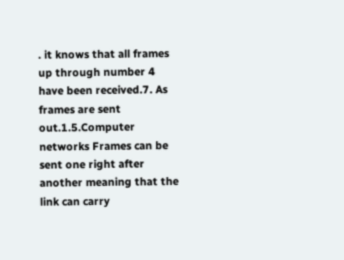. it knows that all frames up through number 4 have been received.7. As frames are sent out.1.5.Computer networks Frames can be sent one right after another meaning that the link can carry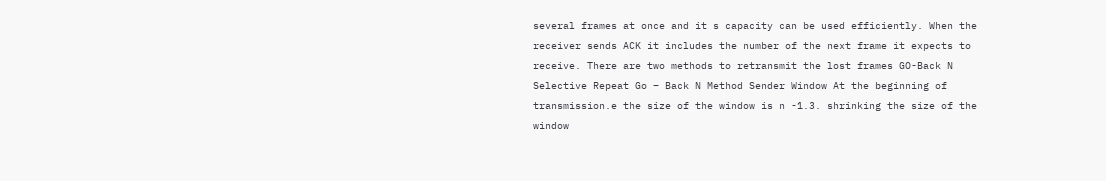several frames at once and it s capacity can be used efficiently. When the receiver sends ACK it includes the number of the next frame it expects to receive. There are two methods to retransmit the lost frames GO-Back N Selective Repeat Go – Back N Method Sender Window At the beginning of transmission.e the size of the window is n -1.3. shrinking the size of the window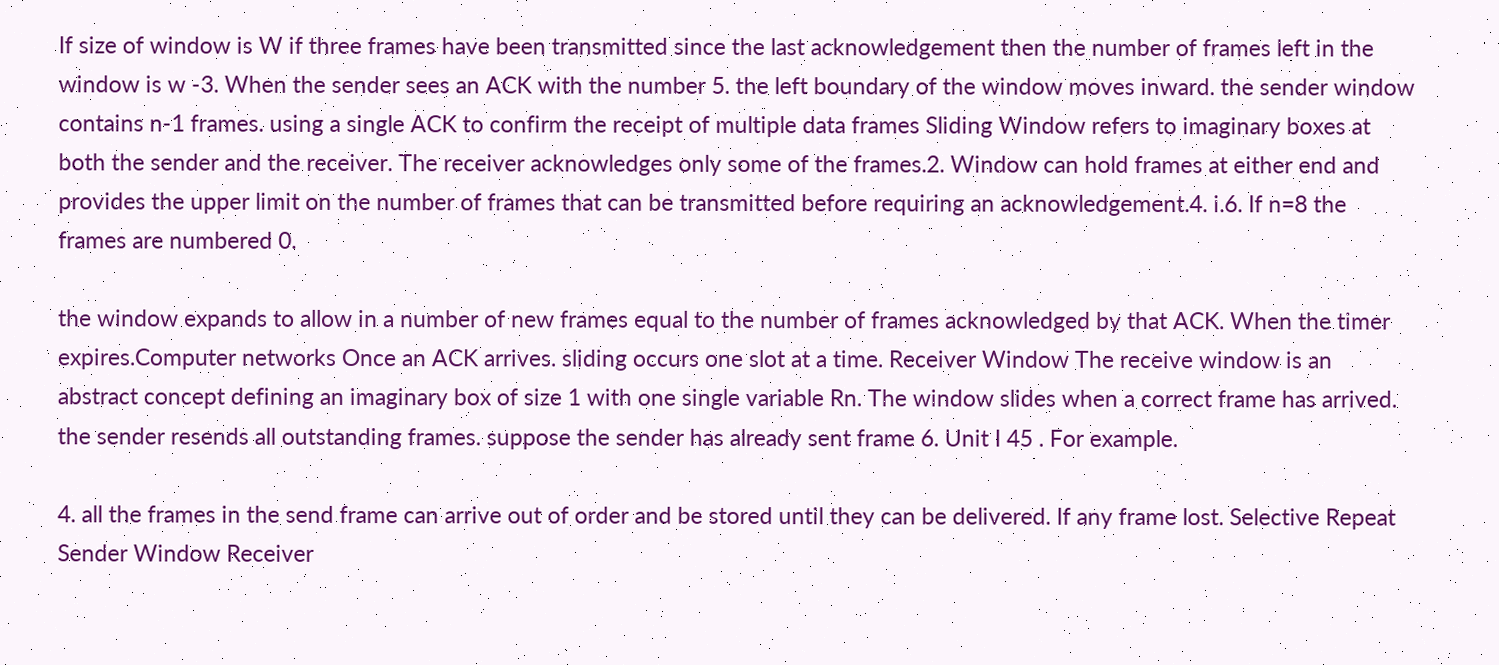If size of window is W if three frames have been transmitted since the last acknowledgement then the number of frames left in the window is w -3. When the sender sees an ACK with the number 5. the left boundary of the window moves inward. the sender window contains n-1 frames. using a single ACK to confirm the receipt of multiple data frames Sliding Window refers to imaginary boxes at both the sender and the receiver. The receiver acknowledges only some of the frames.2. Window can hold frames at either end and provides the upper limit on the number of frames that can be transmitted before requiring an acknowledgement.4. i.6. If n=8 the frames are numbered 0.

the window expands to allow in a number of new frames equal to the number of frames acknowledged by that ACK. When the timer expires.Computer networks Once an ACK arrives. sliding occurs one slot at a time. Receiver Window The receive window is an abstract concept defining an imaginary box of size 1 with one single variable Rn. The window slides when a correct frame has arrived. the sender resends all outstanding frames. suppose the sender has already sent frame 6. Unit I 45 . For example.

4. all the frames in the send frame can arrive out of order and be stored until they can be delivered. If any frame lost. Selective Repeat Sender Window Receiver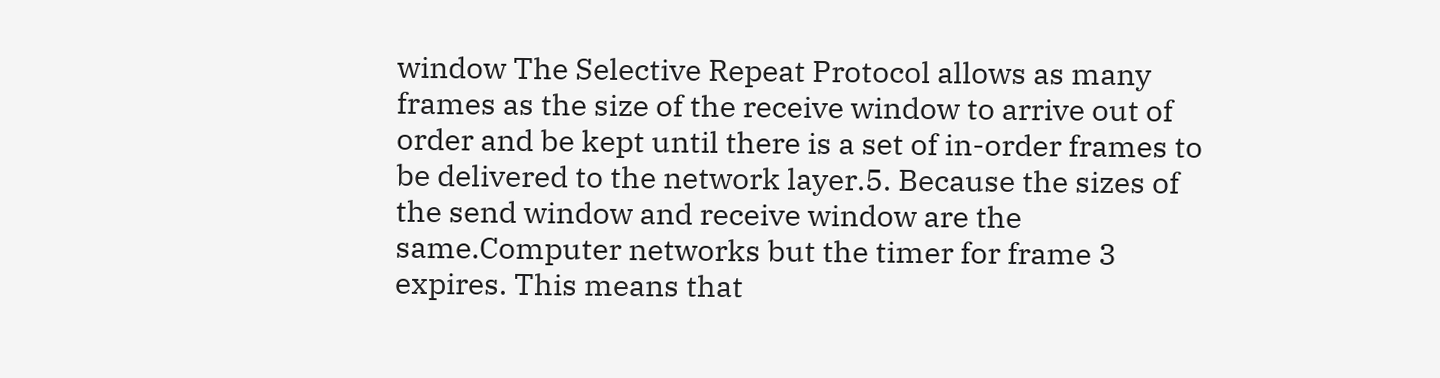window The Selective Repeat Protocol allows as many frames as the size of the receive window to arrive out of order and be kept until there is a set of in-order frames to be delivered to the network layer.5. Because the sizes of the send window and receive window are the same.Computer networks but the timer for frame 3 expires. This means that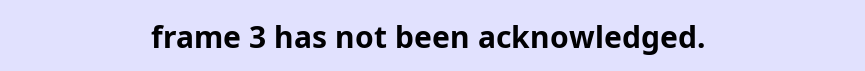frame 3 has not been acknowledged.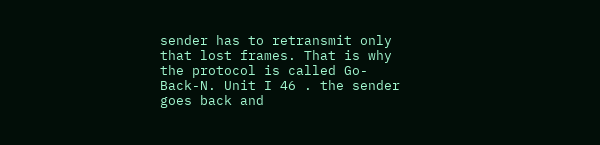sender has to retransmit only that lost frames. That is why the protocol is called Go-Back-N. Unit I 46 . the sender goes back and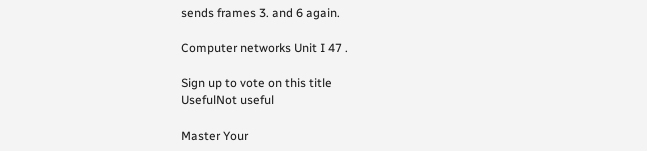sends frames 3. and 6 again.

Computer networks Unit I 47 .

Sign up to vote on this title
UsefulNot useful

Master Your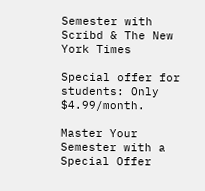Semester with Scribd & The New York Times

Special offer for students: Only $4.99/month.

Master Your Semester with a Special Offer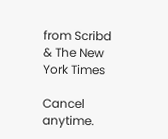from Scribd & The New York Times

Cancel anytime.